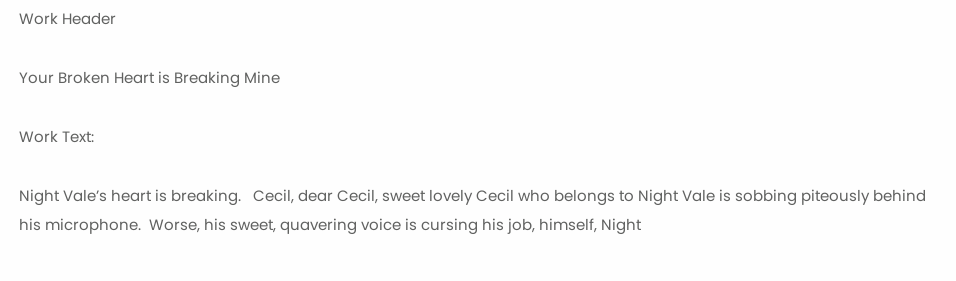Work Header

Your Broken Heart is Breaking Mine

Work Text:

Night Vale’s heart is breaking.   Cecil, dear Cecil, sweet lovely Cecil who belongs to Night Vale is sobbing piteously behind his microphone.  Worse, his sweet, quavering voice is cursing his job, himself, Night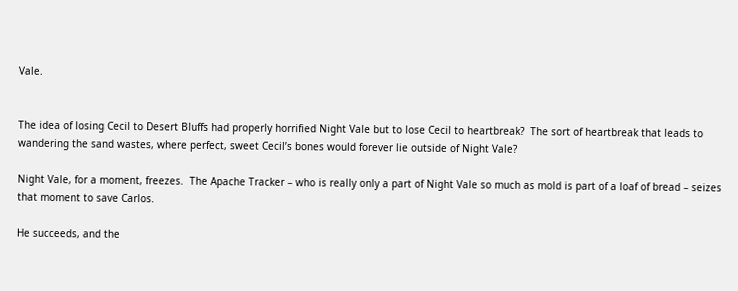Vale.


The idea of losing Cecil to Desert Bluffs had properly horrified Night Vale but to lose Cecil to heartbreak?  The sort of heartbreak that leads to wandering the sand wastes, where perfect, sweet Cecil’s bones would forever lie outside of Night Vale?

Night Vale, for a moment, freezes.  The Apache Tracker – who is really only a part of Night Vale so much as mold is part of a loaf of bread – seizes that moment to save Carlos.

He succeeds, and the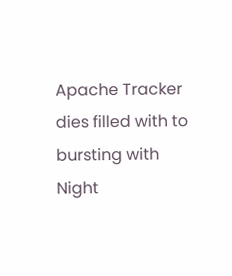Apache Tracker dies filled with to bursting with Night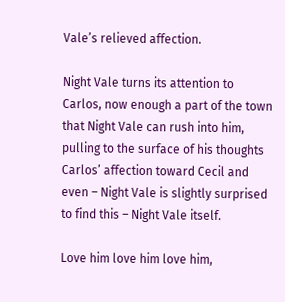Vale’s relieved affection.

Night Vale turns its attention to Carlos, now enough a part of the town that Night Vale can rush into him, pulling to the surface of his thoughts Carlos’ affection toward Cecil and even – Night Vale is slightly surprised to find this – Night Vale itself.

Love him love him love him,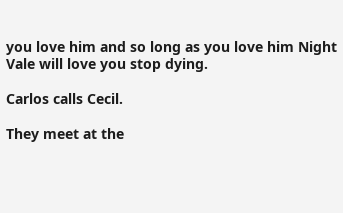you love him and so long as you love him Night Vale will love you stop dying.

Carlos calls Cecil.

They meet at the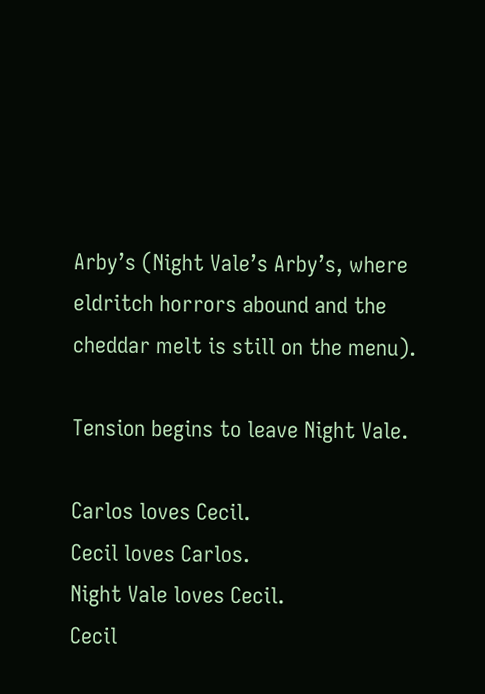Arby’s (Night Vale’s Arby’s, where eldritch horrors abound and the cheddar melt is still on the menu).

Tension begins to leave Night Vale.

Carlos loves Cecil.
Cecil loves Carlos.
Night Vale loves Cecil.
Cecil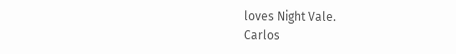loves Night Vale.
Carlos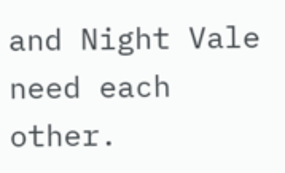and Night Vale need each other.